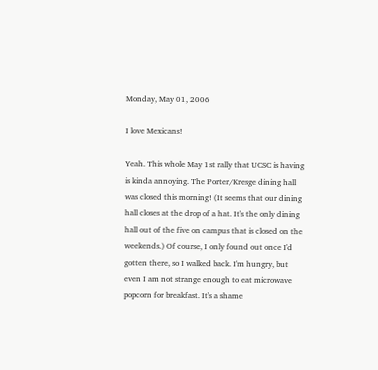Monday, May 01, 2006

I love Mexicans!

Yeah. This whole May 1st rally that UCSC is having is kinda annoying. The Porter/Kresge dining hall was closed this morning! (It seems that our dining hall closes at the drop of a hat. It's the only dining hall out of the five on campus that is closed on the weekends.) Of course, I only found out once I'd gotten there, so I walked back. I'm hungry, but even I am not strange enough to eat microwave popcorn for breakfast. It's a shame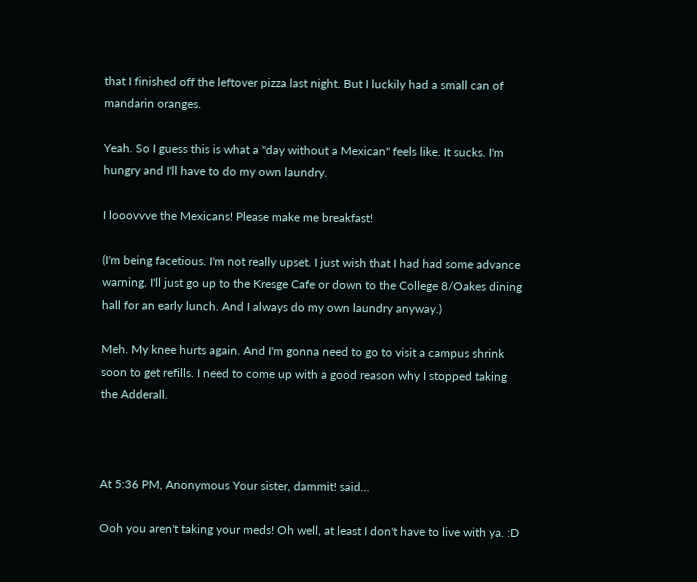that I finished off the leftover pizza last night. But I luckily had a small can of mandarin oranges.

Yeah. So I guess this is what a "day without a Mexican" feels like. It sucks. I'm hungry and I'll have to do my own laundry.

I looovvve the Mexicans! Please make me breakfast!

(I'm being facetious. I'm not really upset. I just wish that I had had some advance warning. I'll just go up to the Kresge Cafe or down to the College 8/Oakes dining hall for an early lunch. And I always do my own laundry anyway.)

Meh. My knee hurts again. And I'm gonna need to go to visit a campus shrink soon to get refills. I need to come up with a good reason why I stopped taking the Adderall.



At 5:36 PM, Anonymous Your sister, dammit! said...

Ooh you aren't taking your meds! Oh well, at least I don't have to live with ya. :D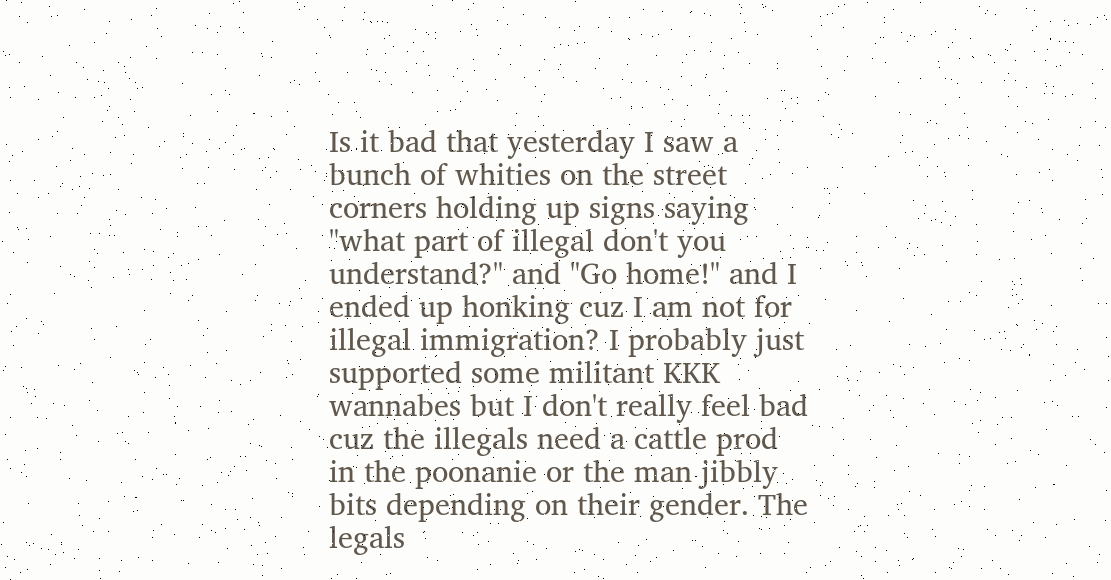Is it bad that yesterday I saw a bunch of whities on the street corners holding up signs saying "what part of illegal don't you understand?" and "Go home!" and I ended up honking cuz I am not for illegal immigration? I probably just supported some militant KKK wannabes but I don't really feel bad cuz the illegals need a cattle prod in the poonanie or the man jibbly bits depending on their gender. The legals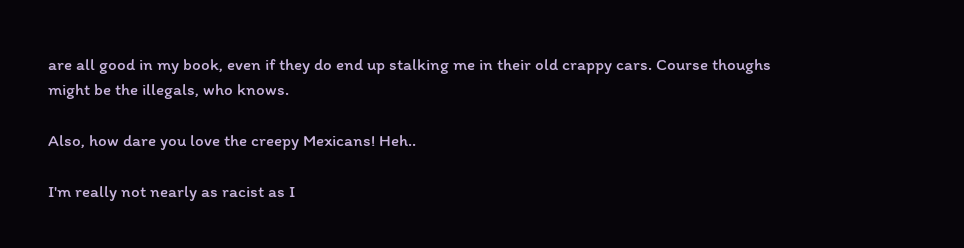are all good in my book, even if they do end up stalking me in their old crappy cars. Course thoughs might be the illegals, who knows.

Also, how dare you love the creepy Mexicans! Heh..

I'm really not nearly as racist as I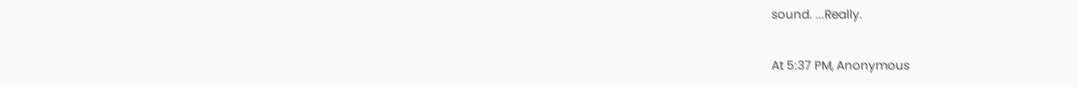sound. ...Really.

At 5:37 PM, Anonymous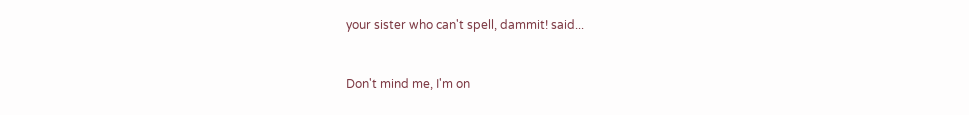your sister who can't spell, dammit! said...


Don't mind me, I'm on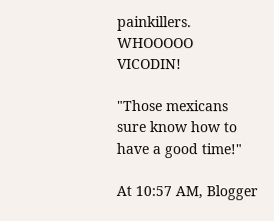painkillers. WHOOOOO VICODIN!

"Those mexicans sure know how to have a good time!"

At 10:57 AM, Blogger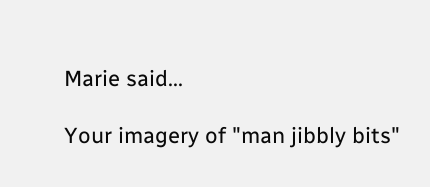Marie said...

Your imagery of "man jibbly bits"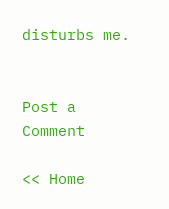disturbs me.


Post a Comment

<< Home